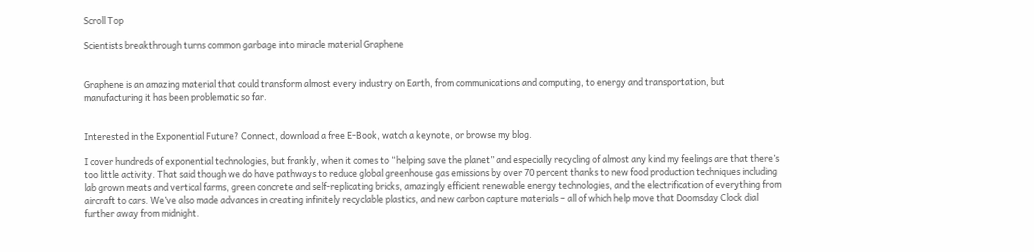Scroll Top

Scientists breakthrough turns common garbage into miracle material Graphene


Graphene is an amazing material that could transform almost every industry on Earth, from communications and computing, to energy and transportation, but manufacturing it has been problematic so far.


Interested in the Exponential Future? Connect, download a free E-Book, watch a keynote, or browse my blog.

I cover hundreds of exponential technologies, but frankly, when it comes to “helping save the planet” and especially recycling of almost any kind my feelings are that there’s too little activity. That said though we do have pathways to reduce global greenhouse gas emissions by over 70 percent thanks to new food production techniques including lab grown meats and vertical farms, green concrete and self-replicating bricks, amazingly efficient renewable energy technologies, and the electrification of everything from aircraft to cars. We’ve also made advances in creating infinitely recyclable plastics, and new carbon capture materials – all of which help move that Doomsday Clock dial further away from midnight.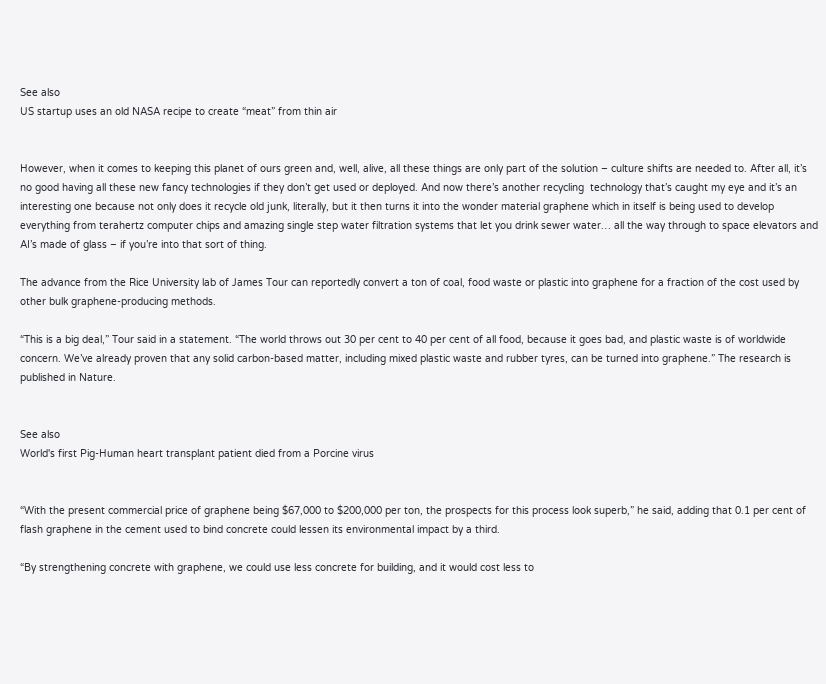See also
US startup uses an old NASA recipe to create “meat” from thin air


However, when it comes to keeping this planet of ours green and, well, alive, all these things are only part of the solution – culture shifts are needed to. After all, it’s no good having all these new fancy technologies if they don’t get used or deployed. And now there’s another recycling  technology that’s caught my eye and it’s an interesting one because not only does it recycle old junk, literally, but it then turns it into the wonder material graphene which in itself is being used to develop everything from terahertz computer chips and amazing single step water filtration systems that let you drink sewer water… all the way through to space elevators and AI’s made of glass – if you’re into that sort of thing.

The advance from the Rice University lab of James Tour can reportedly convert a ton of coal, food waste or plastic into graphene for a fraction of the cost used by other bulk graphene-producing methods.

“This is a big deal,” Tour said in a statement. “The world throws out 30 per cent to 40 per cent of all food, because it goes bad, and plastic waste is of worldwide concern. We’ve already proven that any solid carbon-based matter, including mixed plastic waste and rubber tyres, can be turned into graphene.” The research is published in Nature.


See also
World's first Pig-Human heart transplant patient died from a Porcine virus


“With the present commercial price of graphene being $67,000 to $200,000 per ton, the prospects for this process look superb,” he said, adding that 0.1 per cent of flash graphene in the cement used to bind concrete could lessen its environmental impact by a third.

“By strengthening concrete with graphene, we could use less concrete for building, and it would cost less to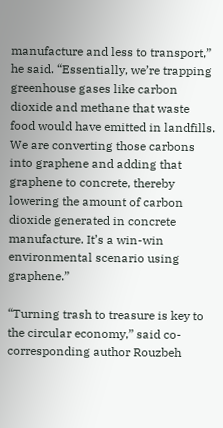manufacture and less to transport,” he said. “Essentially, we’re trapping greenhouse gases like carbon dioxide and methane that waste food would have emitted in landfills. We are converting those carbons into graphene and adding that graphene to concrete, thereby lowering the amount of carbon dioxide generated in concrete manufacture. It’s a win-win environmental scenario using graphene.”

“Turning trash to treasure is key to the circular economy,” said co-corresponding author Rouzbeh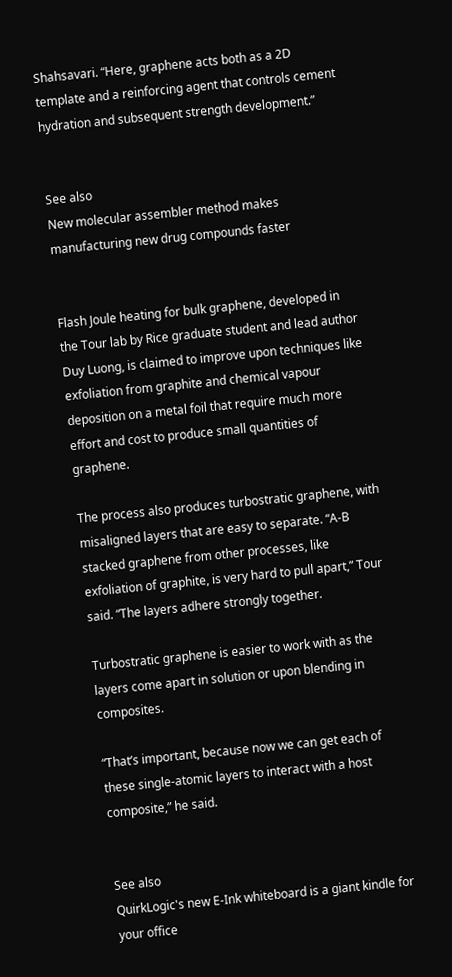Shahsavari. “Here, graphene acts both as a 2D template and a reinforcing agent that controls cement hydration and subsequent strength development.”


See also
New molecular assembler method makes manufacturing new drug compounds faster


Flash Joule heating for bulk graphene, developed in the Tour lab by Rice graduate student and lead author Duy Luong, is claimed to improve upon techniques like exfoliation from graphite and chemical vapour deposition on a metal foil that require much more effort and cost to produce small quantities of graphene.

The process also produces turbostratic graphene, with misaligned layers that are easy to separate. “A-B stacked graphene from other processes, like exfoliation of graphite, is very hard to pull apart,” Tour said. “The layers adhere strongly together.

Turbostratic graphene is easier to work with as the layers come apart in solution or upon blending in composites.

“That’s important, because now we can get each of these single-atomic layers to interact with a host composite,” he said.


See also
QuirkLogic's new E-Ink whiteboard is a giant kindle for your office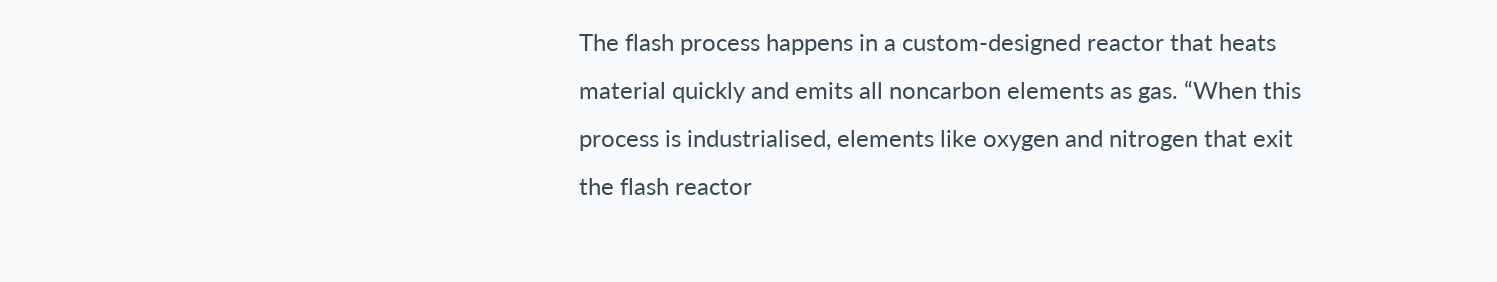The flash process happens in a custom-designed reactor that heats material quickly and emits all noncarbon elements as gas. “When this process is industrialised, elements like oxygen and nitrogen that exit the flash reactor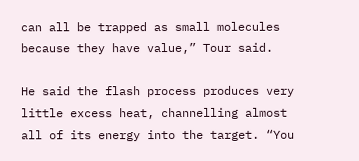can all be trapped as small molecules because they have value,” Tour said.

He said the flash process produces very little excess heat, channelling almost all of its energy into the target. “You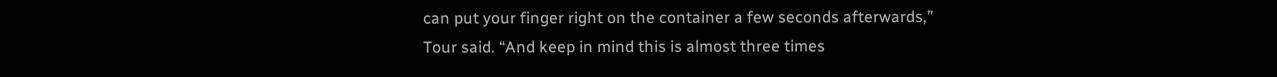can put your finger right on the container a few seconds afterwards,” Tour said. “And keep in mind this is almost three times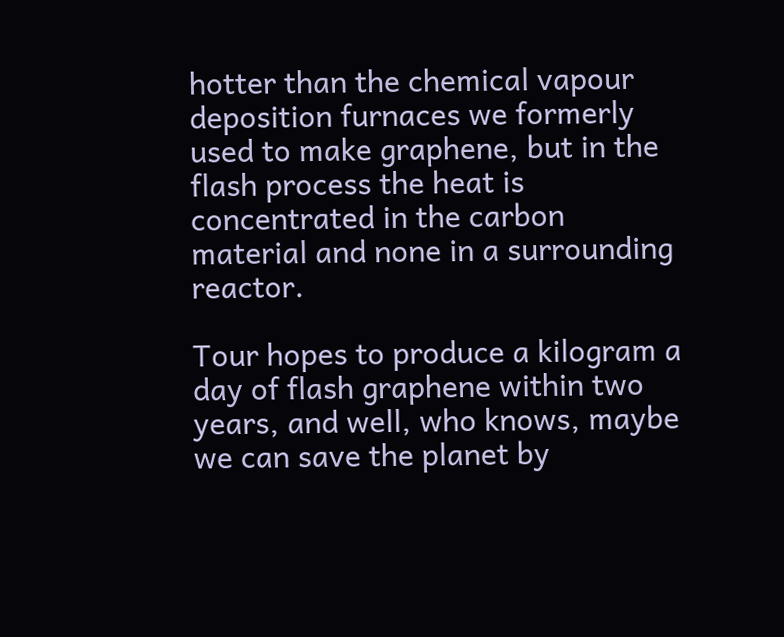hotter than the chemical vapour deposition furnaces we formerly used to make graphene, but in the flash process the heat is concentrated in the carbon material and none in a surrounding reactor.

Tour hopes to produce a kilogram a day of flash graphene within two years, and well, who knows, maybe we can save the planet by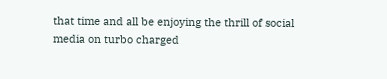that time and all be enjoying the thrill of social media on turbo charged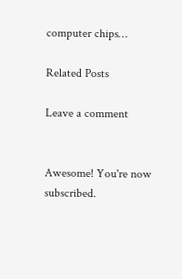computer chips…

Related Posts

Leave a comment


Awesome! You're now subscribed.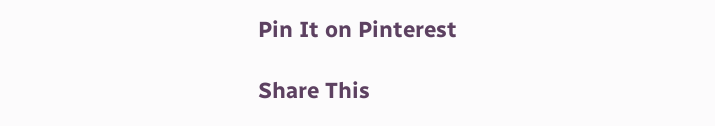Pin It on Pinterest

Share This